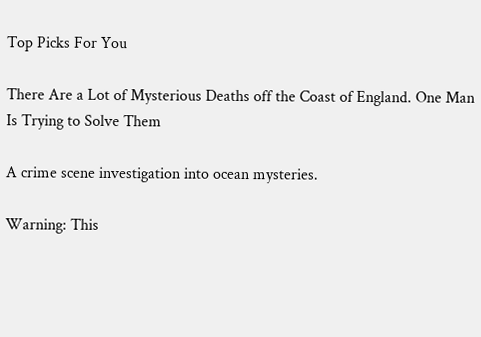Top Picks For You

There Are a Lot of Mysterious Deaths off the Coast of England. One Man Is Trying to Solve Them

A crime scene investigation into ocean mysteries.

Warning: This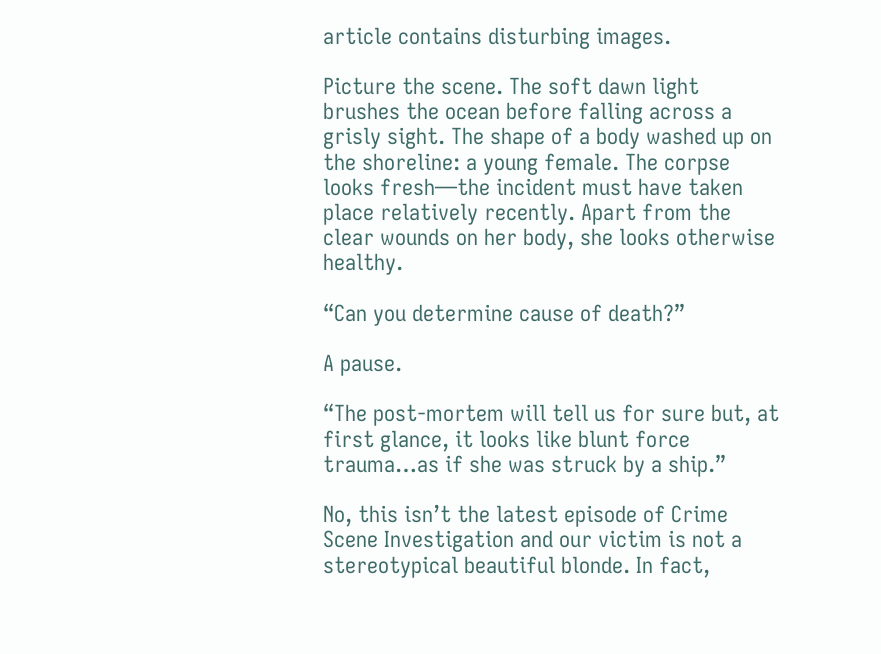article contains disturbing images.

Picture the scene. The soft dawn light brushes the ocean before falling across a grisly sight. The shape of a body washed up on the shoreline: a young female. The corpse looks fresh—the incident must have taken place relatively recently. Apart from the clear wounds on her body, she looks otherwise healthy.

“Can you determine cause of death?”

A pause.

“The post-mortem will tell us for sure but, at first glance, it looks like blunt force trauma…as if she was struck by a ship.”

No, this isn’t the latest episode of Crime Scene Investigation and our victim is not a stereotypical beautiful blonde. In fact,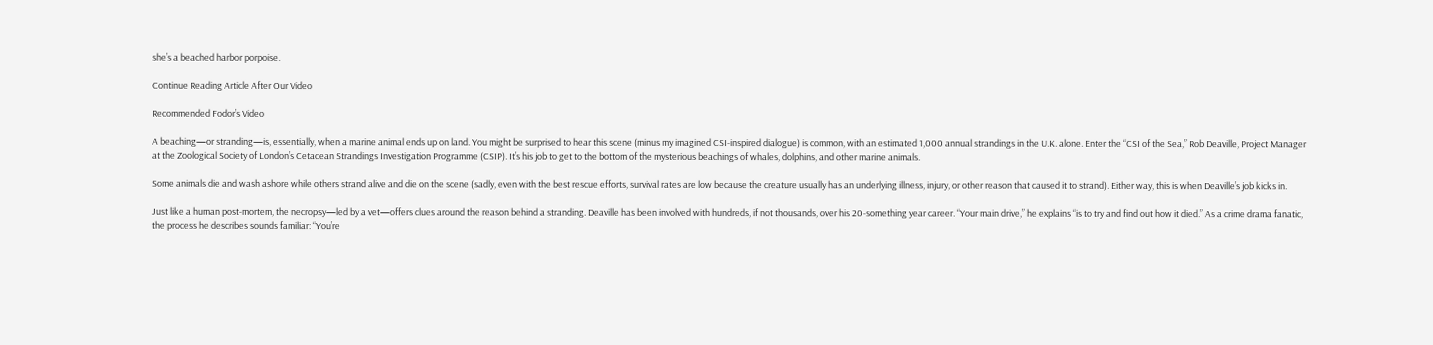she’s a beached harbor porpoise.

Continue Reading Article After Our Video

Recommended Fodor’s Video

A beaching—or stranding—is, essentially, when a marine animal ends up on land. You might be surprised to hear this scene (minus my imagined CSI-inspired dialogue) is common, with an estimated 1,000 annual strandings in the U.K. alone. Enter the “CSI of the Sea,” Rob Deaville, Project Manager at the Zoological Society of London’s Cetacean Strandings Investigation Programme (CSIP). It’s his job to get to the bottom of the mysterious beachings of whales, dolphins, and other marine animals.

Some animals die and wash ashore while others strand alive and die on the scene (sadly, even with the best rescue efforts, survival rates are low because the creature usually has an underlying illness, injury, or other reason that caused it to strand). Either way, this is when Deaville’s job kicks in.

Just like a human post-mortem, the necropsy—led by a vet—offers clues around the reason behind a stranding. Deaville has been involved with hundreds, if not thousands, over his 20-something year career. “Your main drive,” he explains “is to try and find out how it died.” As a crime drama fanatic, the process he describes sounds familiar: “You’re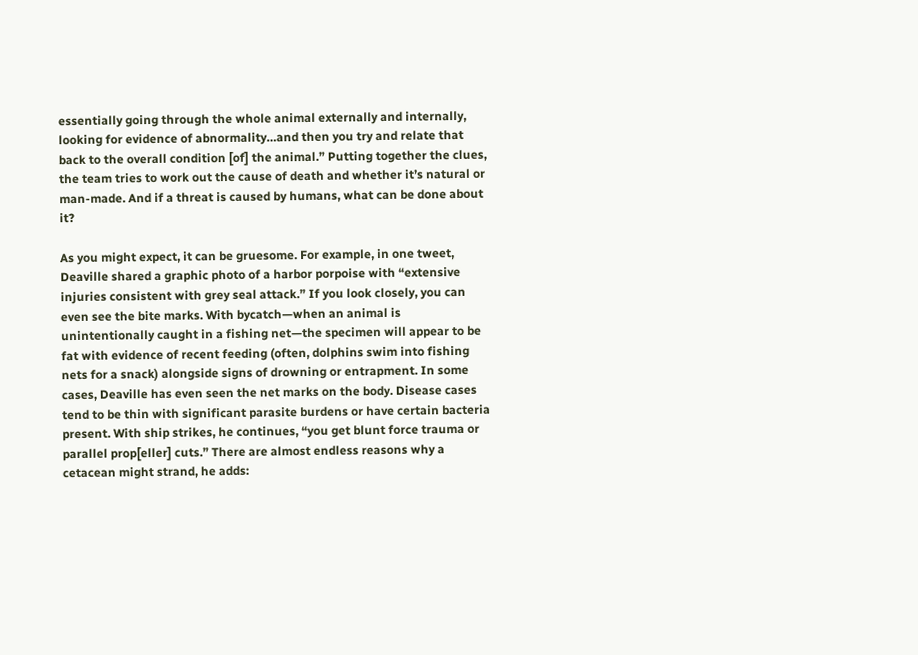essentially going through the whole animal externally and internally, looking for evidence of abnormality…and then you try and relate that back to the overall condition [of] the animal.” Putting together the clues, the team tries to work out the cause of death and whether it’s natural or man-made. And if a threat is caused by humans, what can be done about it?

As you might expect, it can be gruesome. For example, in one tweet, Deaville shared a graphic photo of a harbor porpoise with “extensive injuries consistent with grey seal attack.” If you look closely, you can even see the bite marks. With bycatch—when an animal is unintentionally caught in a fishing net—the specimen will appear to be fat with evidence of recent feeding (often, dolphins swim into fishing nets for a snack) alongside signs of drowning or entrapment. In some cases, Deaville has even seen the net marks on the body. Disease cases tend to be thin with significant parasite burdens or have certain bacteria present. With ship strikes, he continues, “you get blunt force trauma or parallel prop[eller] cuts.” There are almost endless reasons why a cetacean might strand, he adds: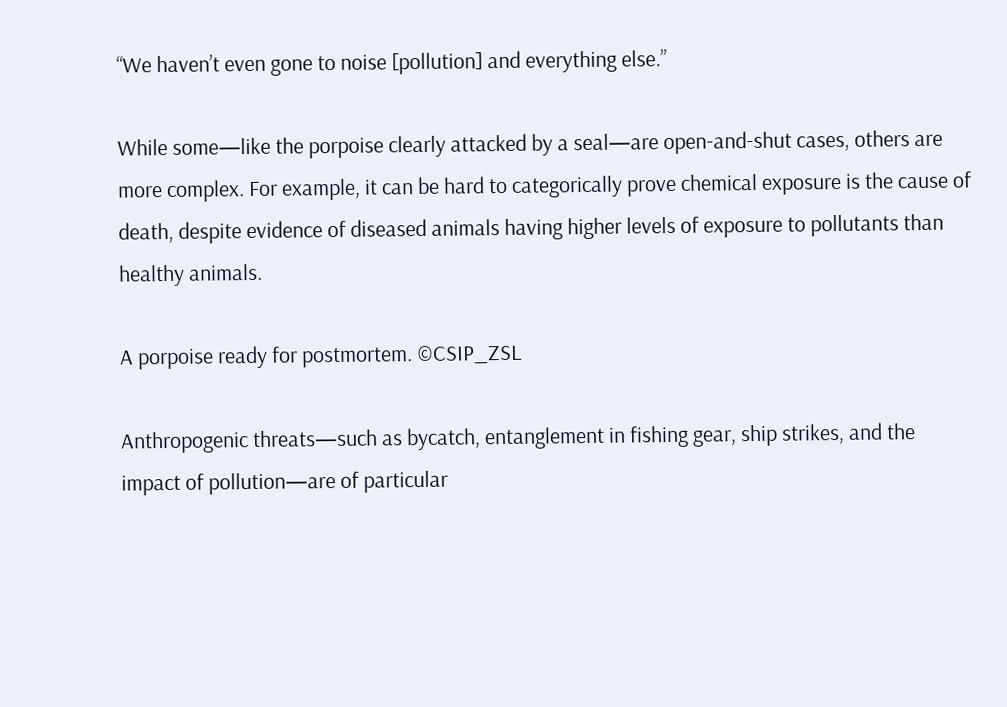“We haven’t even gone to noise [pollution] and everything else.”

While some—like the porpoise clearly attacked by a seal—are open-and-shut cases, others are more complex. For example, it can be hard to categorically prove chemical exposure is the cause of death, despite evidence of diseased animals having higher levels of exposure to pollutants than healthy animals.

A porpoise ready for postmortem. ©CSIP_ZSL

Anthropogenic threats—such as bycatch, entanglement in fishing gear, ship strikes, and the impact of pollution—are of particular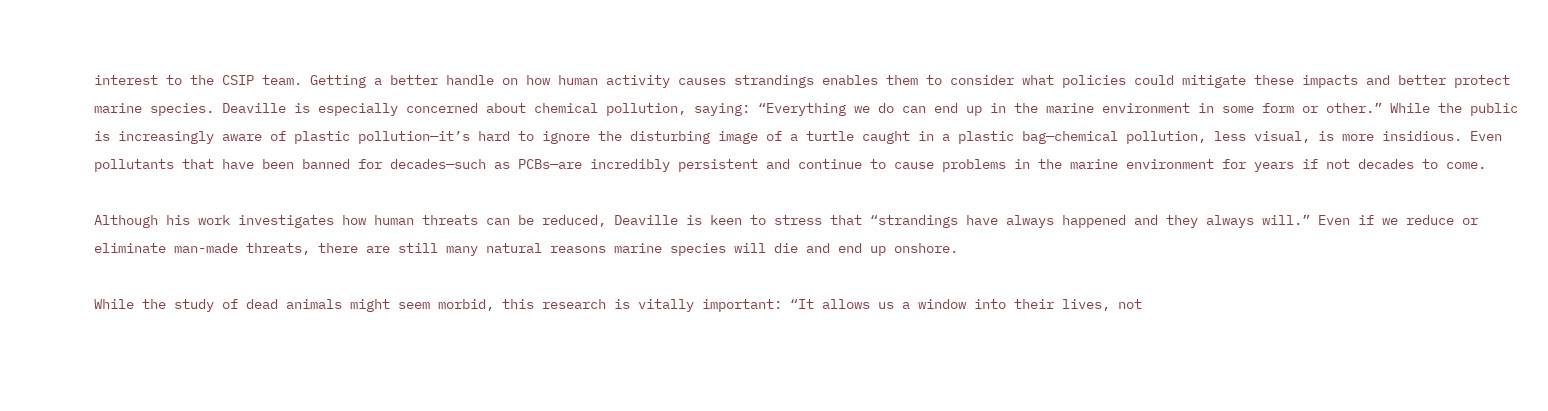interest to the CSIP team. Getting a better handle on how human activity causes strandings enables them to consider what policies could mitigate these impacts and better protect marine species. Deaville is especially concerned about chemical pollution, saying: “Everything we do can end up in the marine environment in some form or other.” While the public is increasingly aware of plastic pollution—it’s hard to ignore the disturbing image of a turtle caught in a plastic bag—chemical pollution, less visual, is more insidious. Even pollutants that have been banned for decades—such as PCBs—are incredibly persistent and continue to cause problems in the marine environment for years if not decades to come.

Although his work investigates how human threats can be reduced, Deaville is keen to stress that “strandings have always happened and they always will.” Even if we reduce or eliminate man-made threats, there are still many natural reasons marine species will die and end up onshore.

While the study of dead animals might seem morbid, this research is vitally important: “It allows us a window into their lives, not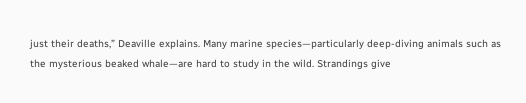just their deaths,” Deaville explains. Many marine species—particularly deep-diving animals such as the mysterious beaked whale—are hard to study in the wild. Strandings give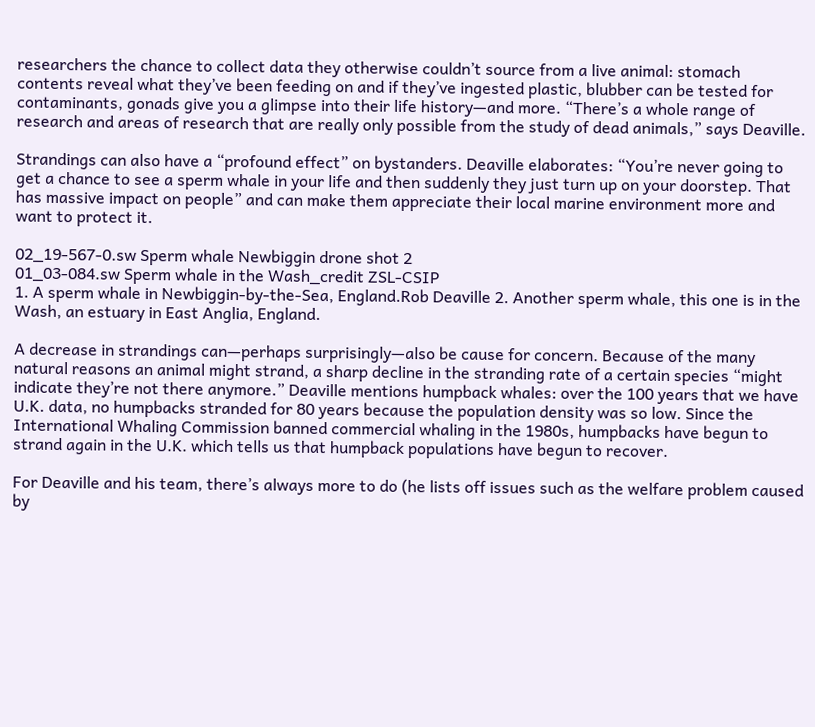researchers the chance to collect data they otherwise couldn’t source from a live animal: stomach contents reveal what they’ve been feeding on and if they’ve ingested plastic, blubber can be tested for contaminants, gonads give you a glimpse into their life history—and more. “There’s a whole range of research and areas of research that are really only possible from the study of dead animals,” says Deaville.

Strandings can also have a “profound effect” on bystanders. Deaville elaborates: “You’re never going to get a chance to see a sperm whale in your life and then suddenly they just turn up on your doorstep. That has massive impact on people” and can make them appreciate their local marine environment more and want to protect it.

02_19-567-0.sw Sperm whale Newbiggin drone shot 2
01_03-084.sw Sperm whale in the Wash_credit ZSL-CSIP
1. A sperm whale in Newbiggin-by-the-Sea, England.Rob Deaville 2. Another sperm whale, this one is in the Wash, an estuary in East Anglia, England.

A decrease in strandings can—perhaps surprisingly—also be cause for concern. Because of the many natural reasons an animal might strand, a sharp decline in the stranding rate of a certain species “might indicate they’re not there anymore.” Deaville mentions humpback whales: over the 100 years that we have U.K. data, no humpbacks stranded for 80 years because the population density was so low. Since the International Whaling Commission banned commercial whaling in the 1980s, humpbacks have begun to strand again in the U.K. which tells us that humpback populations have begun to recover.

For Deaville and his team, there’s always more to do (he lists off issues such as the welfare problem caused by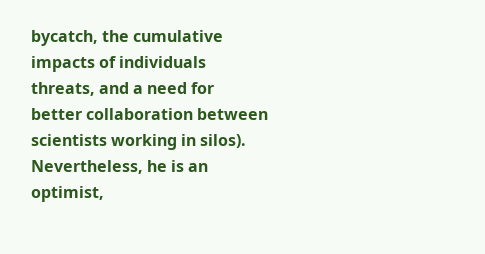bycatch, the cumulative impacts of individuals threats, and a need for better collaboration between scientists working in silos). Nevertheless, he is an optimist,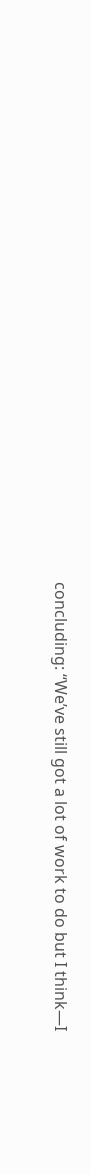concluding: “We’ve still got a lot of work to do but I think—I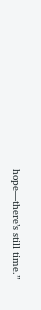hope—there’s still time.”